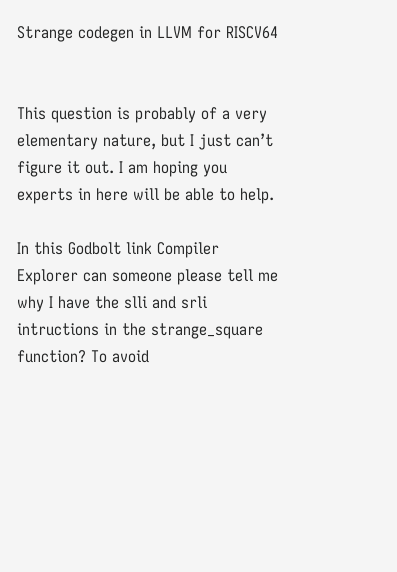Strange codegen in LLVM for RISCV64


This question is probably of a very elementary nature, but I just can’t figure it out. I am hoping you experts in here will be able to help.

In this Godbolt link Compiler Explorer can someone please tell me why I have the slli and srli intructions in the strange_square function? To avoid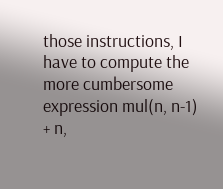those instructions, I have to compute the more cumbersome expression mul(n, n-1) + n,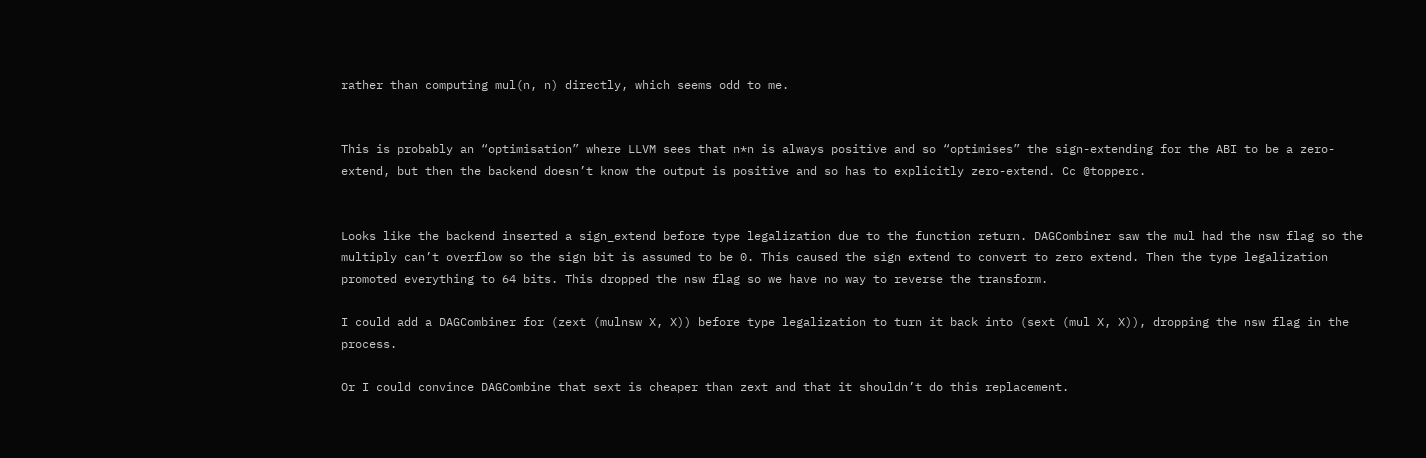rather than computing mul(n, n) directly, which seems odd to me.


This is probably an “optimisation” where LLVM sees that n*n is always positive and so “optimises” the sign-extending for the ABI to be a zero-extend, but then the backend doesn’t know the output is positive and so has to explicitly zero-extend. Cc @topperc.


Looks like the backend inserted a sign_extend before type legalization due to the function return. DAGCombiner saw the mul had the nsw flag so the multiply can’t overflow so the sign bit is assumed to be 0. This caused the sign extend to convert to zero extend. Then the type legalization promoted everything to 64 bits. This dropped the nsw flag so we have no way to reverse the transform.

I could add a DAGCombiner for (zext (mulnsw X, X)) before type legalization to turn it back into (sext (mul X, X)), dropping the nsw flag in the process.

Or I could convince DAGCombine that sext is cheaper than zext and that it shouldn’t do this replacement.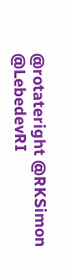@rotateright @RKSimon @LebedevRI